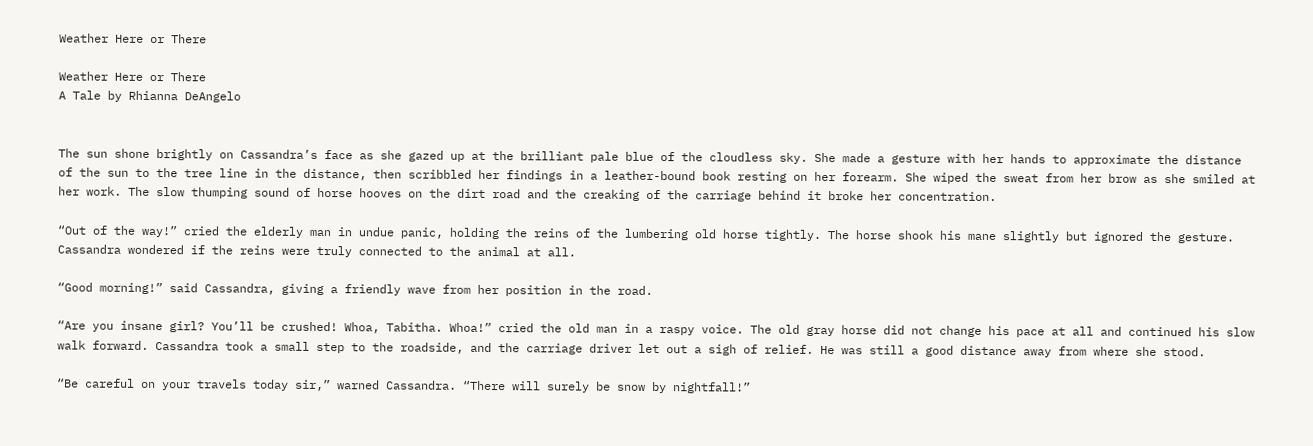Weather Here or There

Weather Here or There
A Tale by Rhianna DeAngelo


The sun shone brightly on Cassandra’s face as she gazed up at the brilliant pale blue of the cloudless sky. She made a gesture with her hands to approximate the distance of the sun to the tree line in the distance, then scribbled her findings in a leather-bound book resting on her forearm. She wiped the sweat from her brow as she smiled at her work. The slow thumping sound of horse hooves on the dirt road and the creaking of the carriage behind it broke her concentration.

“Out of the way!” cried the elderly man in undue panic, holding the reins of the lumbering old horse tightly. The horse shook his mane slightly but ignored the gesture. Cassandra wondered if the reins were truly connected to the animal at all.

“Good morning!” said Cassandra, giving a friendly wave from her position in the road.

“Are you insane girl? You’ll be crushed! Whoa, Tabitha. Whoa!” cried the old man in a raspy voice. The old gray horse did not change his pace at all and continued his slow walk forward. Cassandra took a small step to the roadside, and the carriage driver let out a sigh of relief. He was still a good distance away from where she stood.

“Be careful on your travels today sir,” warned Cassandra. “There will surely be snow by nightfall!”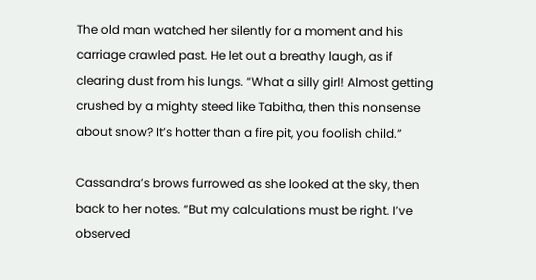The old man watched her silently for a moment and his carriage crawled past. He let out a breathy laugh, as if clearing dust from his lungs. “What a silly girl! Almost getting crushed by a mighty steed like Tabitha, then this nonsense about snow? It’s hotter than a fire pit, you foolish child.”

Cassandra’s brows furrowed as she looked at the sky, then back to her notes. “But my calculations must be right. I’ve observed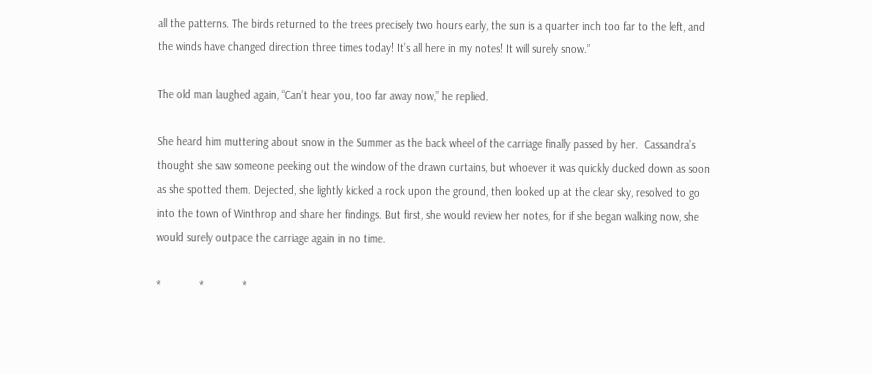all the patterns. The birds returned to the trees precisely two hours early, the sun is a quarter inch too far to the left, and the winds have changed direction three times today! It’s all here in my notes! It will surely snow.”

The old man laughed again, “Can’t hear you, too far away now,” he replied.

She heard him muttering about snow in the Summer as the back wheel of the carriage finally passed by her.  Cassandra’s thought she saw someone peeking out the window of the drawn curtains, but whoever it was quickly ducked down as soon as she spotted them. Dejected, she lightly kicked a rock upon the ground, then looked up at the clear sky, resolved to go into the town of Winthrop and share her findings. But first, she would review her notes, for if she began walking now, she would surely outpace the carriage again in no time.

*             *             *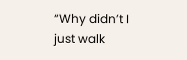“Why didn’t I just walk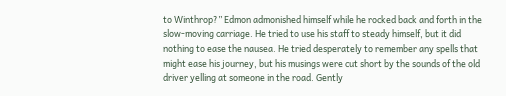to Winthrop?” Edmon admonished himself while he rocked back and forth in the slow-moving carriage. He tried to use his staff to steady himself, but it did nothing to ease the nausea. He tried desperately to remember any spells that might ease his journey, but his musings were cut short by the sounds of the old driver yelling at someone in the road. Gently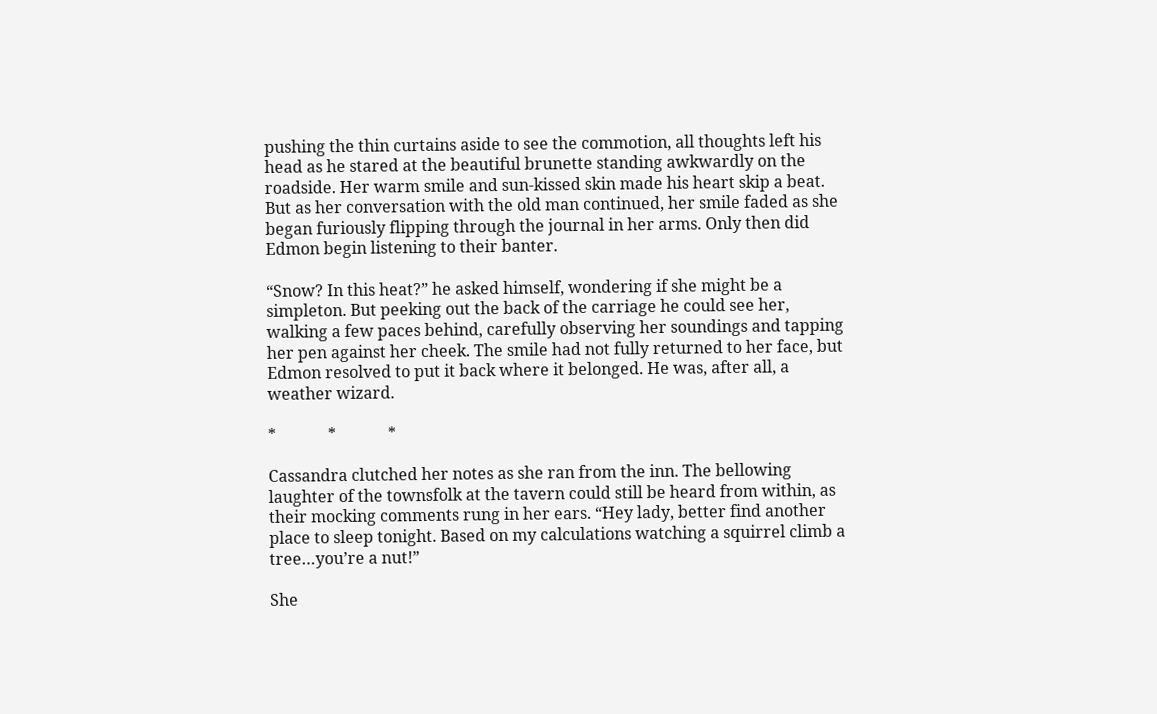pushing the thin curtains aside to see the commotion, all thoughts left his head as he stared at the beautiful brunette standing awkwardly on the roadside. Her warm smile and sun-kissed skin made his heart skip a beat. But as her conversation with the old man continued, her smile faded as she began furiously flipping through the journal in her arms. Only then did Edmon begin listening to their banter.

“Snow? In this heat?” he asked himself, wondering if she might be a simpleton. But peeking out the back of the carriage he could see her, walking a few paces behind, carefully observing her soundings and tapping her pen against her cheek. The smile had not fully returned to her face, but Edmon resolved to put it back where it belonged. He was, after all, a weather wizard.

*             *             *

Cassandra clutched her notes as she ran from the inn. The bellowing laughter of the townsfolk at the tavern could still be heard from within, as their mocking comments rung in her ears. “Hey lady, better find another place to sleep tonight. Based on my calculations watching a squirrel climb a tree…you’re a nut!”

She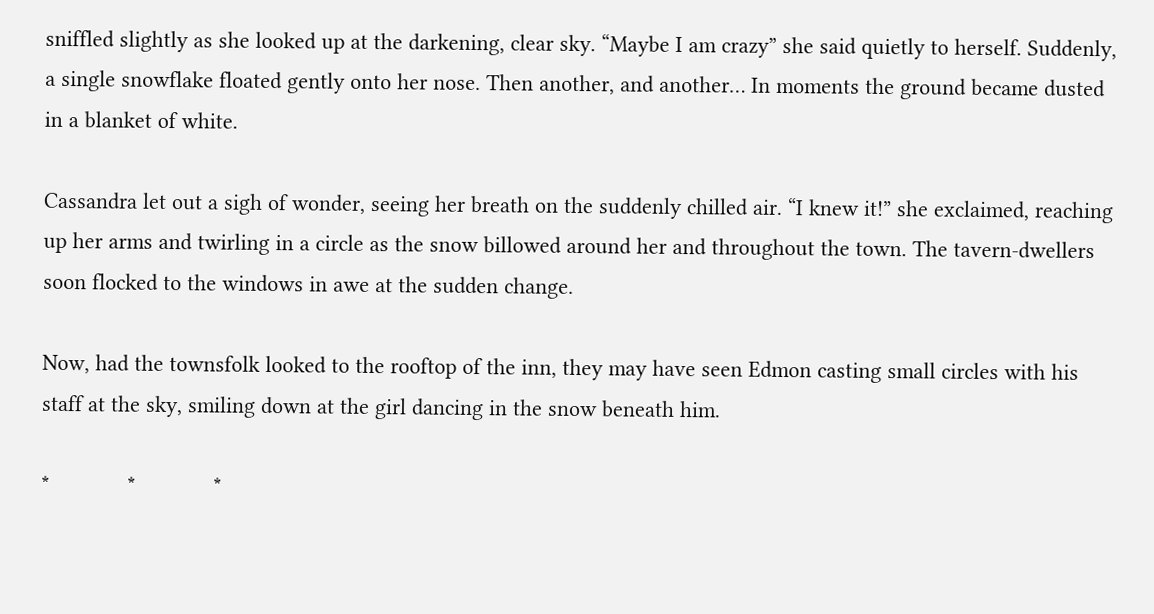sniffled slightly as she looked up at the darkening, clear sky. “Maybe I am crazy” she said quietly to herself. Suddenly, a single snowflake floated gently onto her nose. Then another, and another… In moments the ground became dusted in a blanket of white.

Cassandra let out a sigh of wonder, seeing her breath on the suddenly chilled air. “I knew it!” she exclaimed, reaching up her arms and twirling in a circle as the snow billowed around her and throughout the town. The tavern-dwellers soon flocked to the windows in awe at the sudden change.

Now, had the townsfolk looked to the rooftop of the inn, they may have seen Edmon casting small circles with his staff at the sky, smiling down at the girl dancing in the snow beneath him.

*             *             *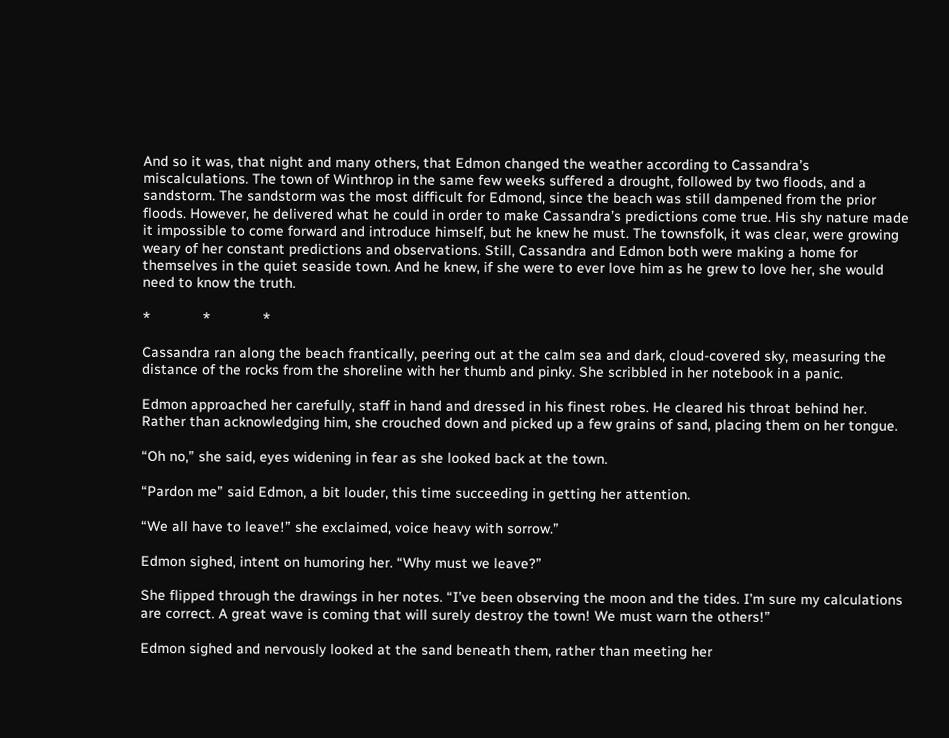And so it was, that night and many others, that Edmon changed the weather according to Cassandra’s miscalculations. The town of Winthrop in the same few weeks suffered a drought, followed by two floods, and a sandstorm. The sandstorm was the most difficult for Edmond, since the beach was still dampened from the prior floods. However, he delivered what he could in order to make Cassandra’s predictions come true. His shy nature made it impossible to come forward and introduce himself, but he knew he must. The townsfolk, it was clear, were growing weary of her constant predictions and observations. Still, Cassandra and Edmon both were making a home for themselves in the quiet seaside town. And he knew, if she were to ever love him as he grew to love her, she would need to know the truth.

*             *             *

Cassandra ran along the beach frantically, peering out at the calm sea and dark, cloud-covered sky, measuring the distance of the rocks from the shoreline with her thumb and pinky. She scribbled in her notebook in a panic.

Edmon approached her carefully, staff in hand and dressed in his finest robes. He cleared his throat behind her. Rather than acknowledging him, she crouched down and picked up a few grains of sand, placing them on her tongue.

“Oh no,” she said, eyes widening in fear as she looked back at the town.

“Pardon me” said Edmon, a bit louder, this time succeeding in getting her attention.

“We all have to leave!” she exclaimed, voice heavy with sorrow.”

Edmon sighed, intent on humoring her. “Why must we leave?”

She flipped through the drawings in her notes. “I’ve been observing the moon and the tides. I’m sure my calculations are correct. A great wave is coming that will surely destroy the town! We must warn the others!”

Edmon sighed and nervously looked at the sand beneath them, rather than meeting her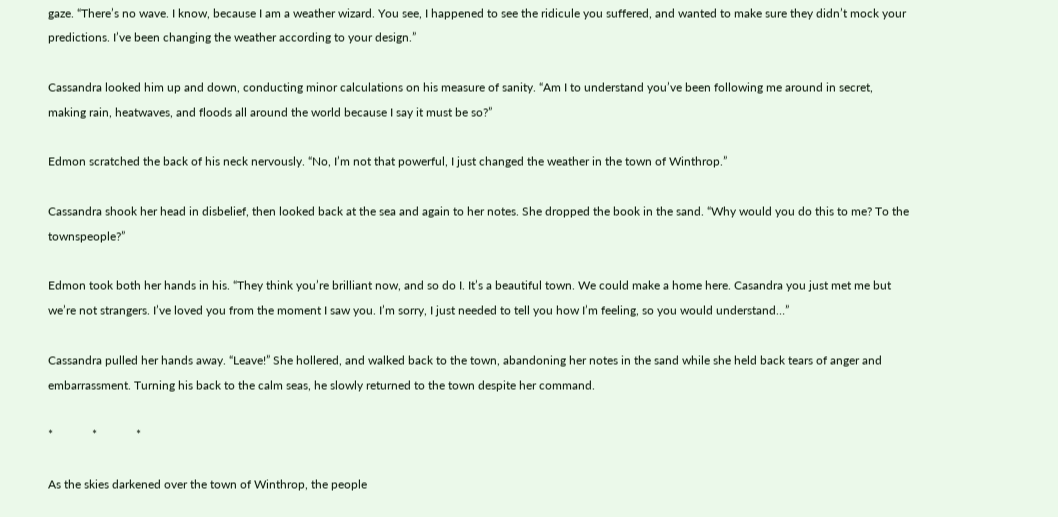gaze. “There’s no wave. I know, because I am a weather wizard. You see, I happened to see the ridicule you suffered, and wanted to make sure they didn’t mock your predictions. I’ve been changing the weather according to your design.”

Cassandra looked him up and down, conducting minor calculations on his measure of sanity. “Am I to understand you’ve been following me around in secret, making rain, heatwaves, and floods all around the world because I say it must be so?”

Edmon scratched the back of his neck nervously. “No, I’m not that powerful, I just changed the weather in the town of Winthrop.”

Cassandra shook her head in disbelief, then looked back at the sea and again to her notes. She dropped the book in the sand. “Why would you do this to me? To the townspeople?”

Edmon took both her hands in his. “They think you’re brilliant now, and so do I. It’s a beautiful town. We could make a home here. Casandra you just met me but we’re not strangers. I’ve loved you from the moment I saw you. I’m sorry, I just needed to tell you how I’m feeling, so you would understand…”

Cassandra pulled her hands away. “Leave!” She hollered, and walked back to the town, abandoning her notes in the sand while she held back tears of anger and embarrassment. Turning his back to the calm seas, he slowly returned to the town despite her command.

*             *             *

As the skies darkened over the town of Winthrop, the people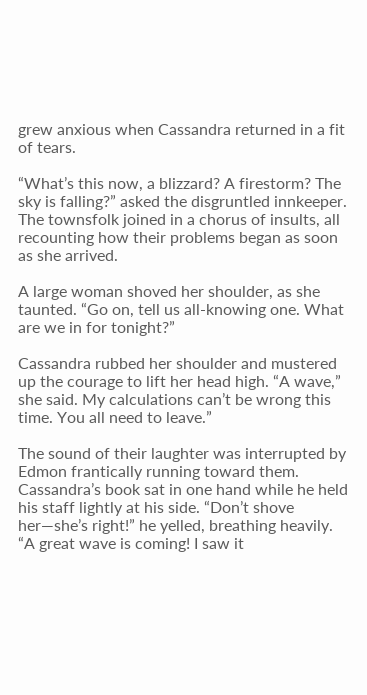grew anxious when Cassandra returned in a fit of tears.

“What’s this now, a blizzard? A firestorm? The sky is falling?” asked the disgruntled innkeeper. The townsfolk joined in a chorus of insults, all recounting how their problems began as soon as she arrived.

A large woman shoved her shoulder, as she taunted. “Go on, tell us all-knowing one. What are we in for tonight?”

Cassandra rubbed her shoulder and mustered up the courage to lift her head high. “A wave,” she said. My calculations can’t be wrong this time. You all need to leave.”

The sound of their laughter was interrupted by Edmon frantically running toward them. Cassandra’s book sat in one hand while he held his staff lightly at his side. “Don’t shove her—she’s right!” he yelled, breathing heavily. “A great wave is coming! I saw it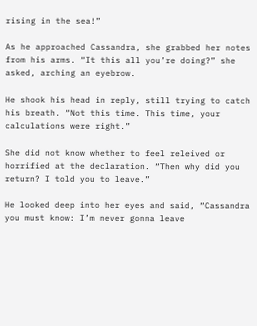rising in the sea!”

As he approached Cassandra, she grabbed her notes from his arms. “It this all you’re doing?” she asked, arching an eyebrow.

He shook his head in reply, still trying to catch his breath. “Not this time. This time, your calculations were right.”

She did not know whether to feel releived or horrified at the declaration. “Then why did you return? I told you to leave.”

He looked deep into her eyes and said, “Cassandra you must know: I’m never gonna leave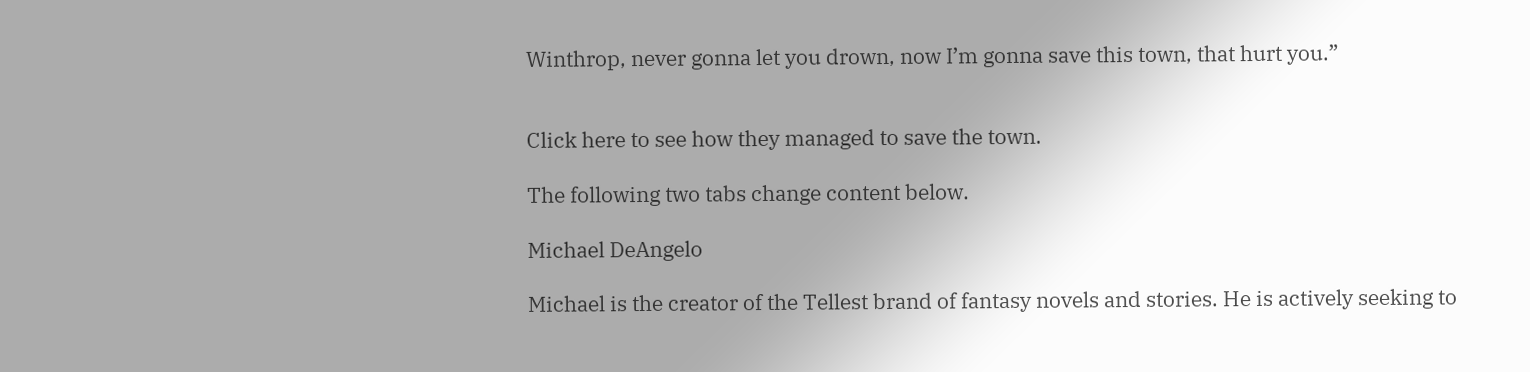Winthrop, never gonna let you drown, now I’m gonna save this town, that hurt you.”


Click here to see how they managed to save the town.

The following two tabs change content below.

Michael DeAngelo

Michael is the creator of the Tellest brand of fantasy novels and stories. He is actively seeking to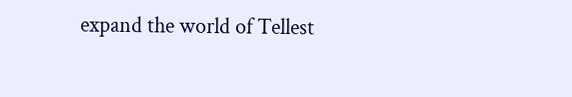expand the world of Tellest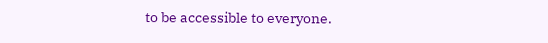to be accessible to everyone.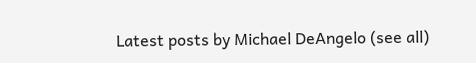Latest posts by Michael DeAngelo (see all)